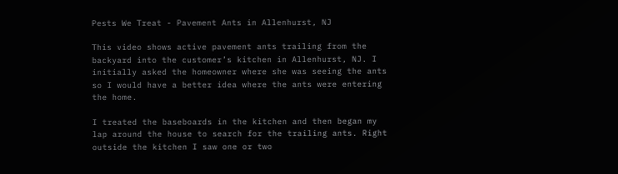Pests We Treat - Pavement Ants in Allenhurst, NJ

This video shows active pavement ants trailing from the backyard into the customer’s kitchen in Allenhurst, NJ. I initially asked the homeowner where she was seeing the ants so I would have a better idea where the ants were entering the home.

I treated the baseboards in the kitchen and then began my lap around the house to search for the trailing ants. Right outside the kitchen I saw one or two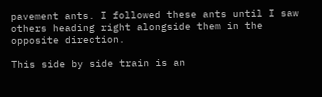pavement ants. I followed these ants until I saw others heading right alongside them in the opposite direction.

This side by side train is an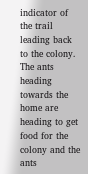indicator of the trail leading back to the colony. The ants heading towards the home are heading to get food for the colony and the ants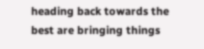heading back towards the best are bringing things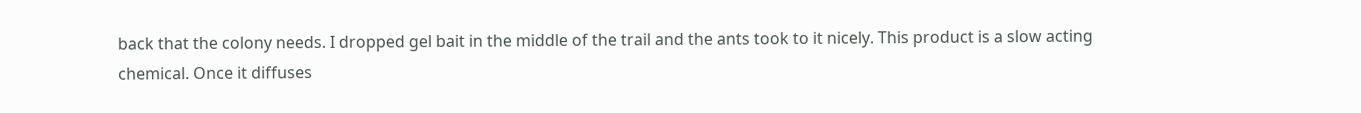back that the colony needs. I dropped gel bait in the middle of the trail and the ants took to it nicely. This product is a slow acting chemical. Once it diffuses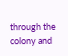through the colony and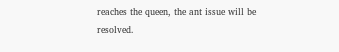reaches the queen, the ant issue will be resolved.